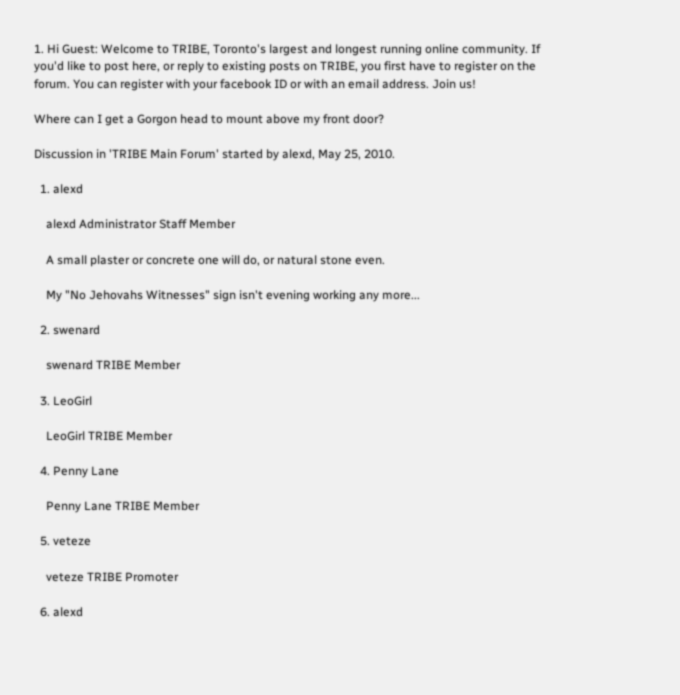1. Hi Guest: Welcome to TRIBE, Toronto's largest and longest running online community. If you'd like to post here, or reply to existing posts on TRIBE, you first have to register on the forum. You can register with your facebook ID or with an email address. Join us!

Where can I get a Gorgon head to mount above my front door?

Discussion in 'TRIBE Main Forum' started by alexd, May 25, 2010.

  1. alexd

    alexd Administrator Staff Member

    A small plaster or concrete one will do, or natural stone even.

    My "No Jehovahs Witnesses" sign isn't evening working any more...

  2. swenard

    swenard TRIBE Member

  3. LeoGirl

    LeoGirl TRIBE Member

  4. Penny Lane

    Penny Lane TRIBE Member

  5. veteze

    veteze TRIBE Promoter

  6. alexd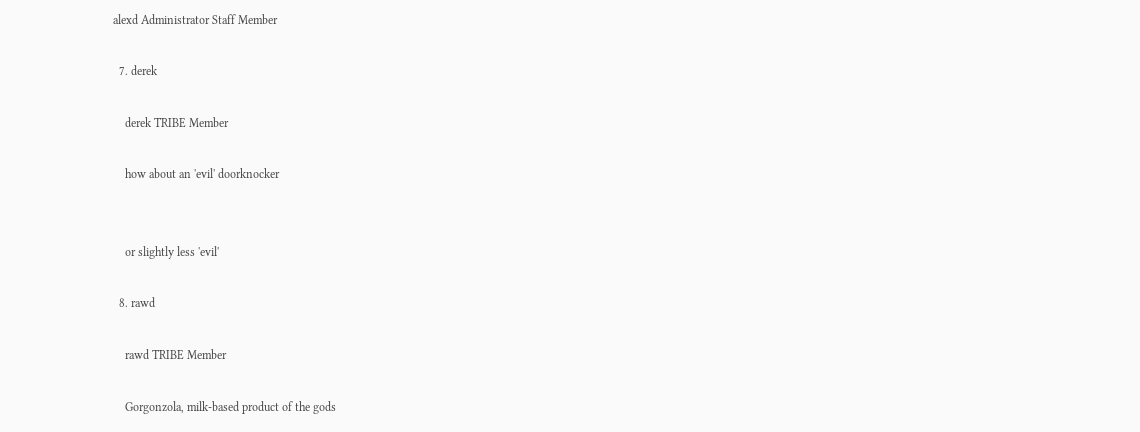alexd Administrator Staff Member

  7. derek

    derek TRIBE Member

    how about an 'evil' doorknocker


    or slightly less 'evil'

  8. rawd

    rawd TRIBE Member

    Gorgonzola, milk-based product of the gods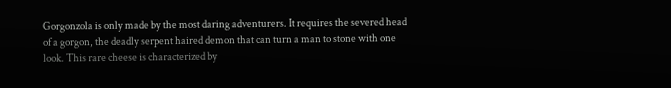Gorgonzola is only made by the most daring adventurers. It requires the severed head of a gorgon, the deadly serpent haired demon that can turn a man to stone with one look. This rare cheese is characterized by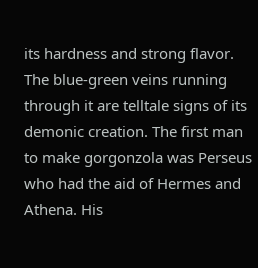its hardness and strong flavor. The blue-green veins running through it are telltale signs of its demonic creation. The first man to make gorgonzola was Perseus who had the aid of Hermes and Athena. His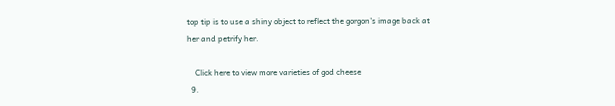top tip is to use a shiny object to reflect the gorgon's image back at her and petrify her.

    Click here to view more varieties of god cheese
  9.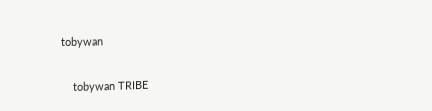tobywan

    tobywan TRIBE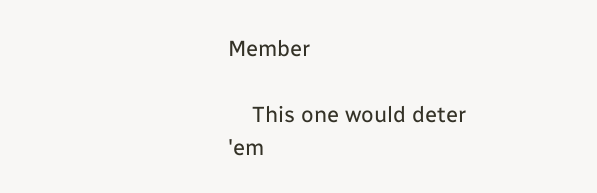Member

    This one would deter 'em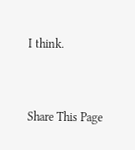I think.


Share This Page